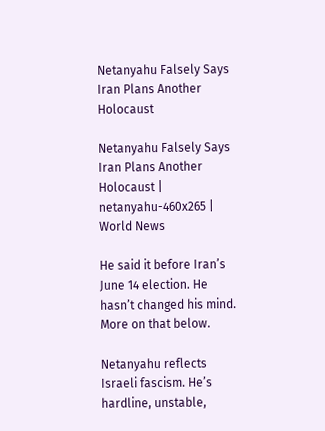Netanyahu Falsely Says Iran Plans Another Holocaust

Netanyahu Falsely Says Iran Plans Another Holocaust | netanyahu-460x265 | World News

He said it before Iran’s June 14 election. He hasn’t changed his mind. More on that below.

Netanyahu reflects Israeli fascism. He’s hardline, unstable,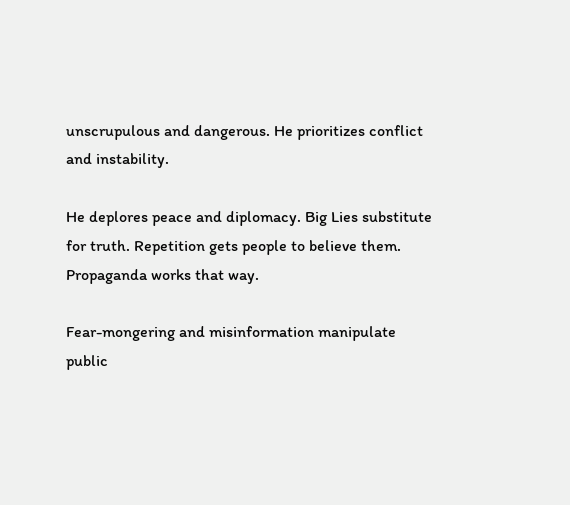unscrupulous and dangerous. He prioritizes conflict and instability.

He deplores peace and diplomacy. Big Lies substitute for truth. Repetition gets people to believe them. Propaganda works that way.

Fear-mongering and misinformation manipulate public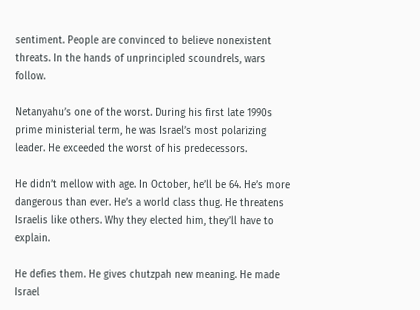sentiment. People are convinced to believe nonexistent threats. In the hands of unprincipled scoundrels, wars follow.

Netanyahu’s one of the worst. During his first late 1990s prime ministerial term, he was Israel’s most polarizing leader. He exceeded the worst of his predecessors.

He didn’t mellow with age. In October, he’ll be 64. He’s more dangerous than ever. He’s a world class thug. He threatens Israelis like others. Why they elected him, they’ll have to explain.

He defies them. He gives chutzpah new meaning. He made Israel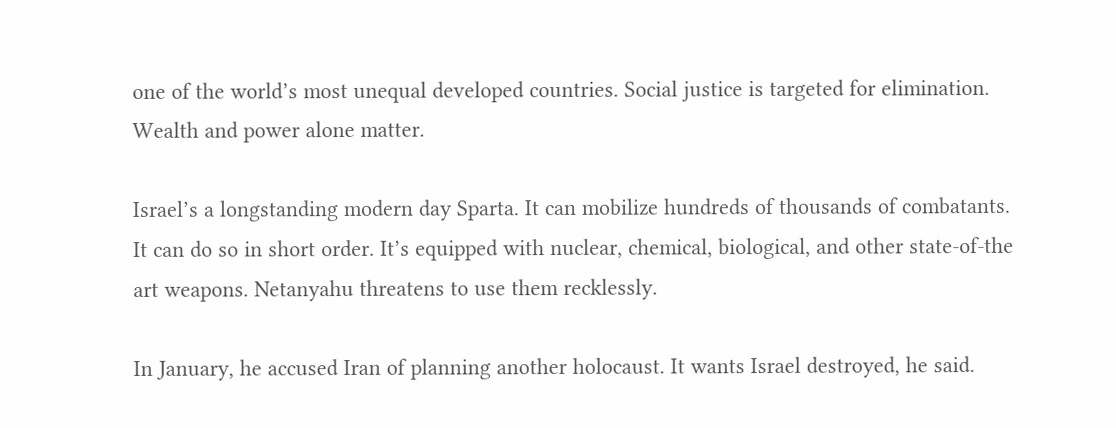one of the world’s most unequal developed countries. Social justice is targeted for elimination. Wealth and power alone matter.

Israel’s a longstanding modern day Sparta. It can mobilize hundreds of thousands of combatants. It can do so in short order. It’s equipped with nuclear, chemical, biological, and other state-of-the art weapons. Netanyahu threatens to use them recklessly.

In January, he accused Iran of planning another holocaust. It wants Israel destroyed, he said.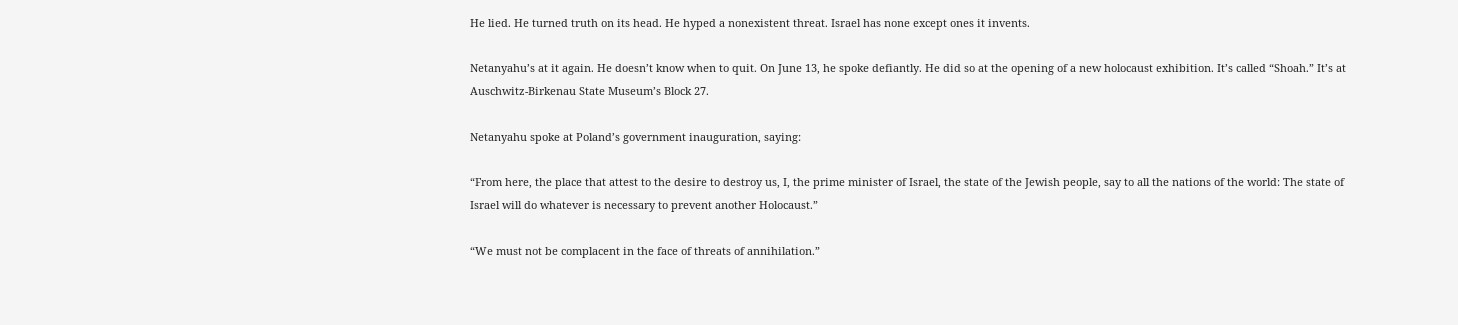He lied. He turned truth on its head. He hyped a nonexistent threat. Israel has none except ones it invents.

Netanyahu’s at it again. He doesn’t know when to quit. On June 13, he spoke defiantly. He did so at the opening of a new holocaust exhibition. It’s called “Shoah.” It’s at Auschwitz-Birkenau State Museum’s Block 27.

Netanyahu spoke at Poland’s government inauguration, saying:

“From here, the place that attest to the desire to destroy us, I, the prime minister of Israel, the state of the Jewish people, say to all the nations of the world: The state of Israel will do whatever is necessary to prevent another Holocaust.”

“We must not be complacent in the face of threats of annihilation.”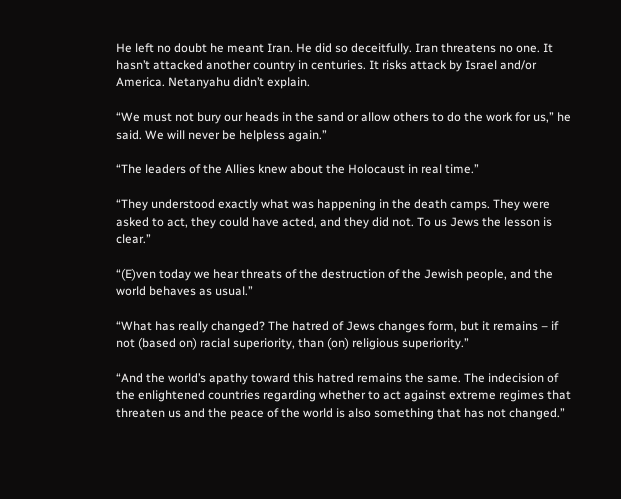He left no doubt he meant Iran. He did so deceitfully. Iran threatens no one. It hasn’t attacked another country in centuries. It risks attack by Israel and/or America. Netanyahu didn’t explain.

“We must not bury our heads in the sand or allow others to do the work for us,” he said. We will never be helpless again.”

“The leaders of the Allies knew about the Holocaust in real time.”

“They understood exactly what was happening in the death camps. They were asked to act, they could have acted, and they did not. To us Jews the lesson is clear.”

“(E)ven today we hear threats of the destruction of the Jewish people, and the world behaves as usual.”

“What has really changed? The hatred of Jews changes form, but it remains – if not (based on) racial superiority, than (on) religious superiority.”

“And the world’s apathy toward this hatred remains the same. The indecision of the enlightened countries regarding whether to act against extreme regimes that threaten us and the peace of the world is also something that has not changed.”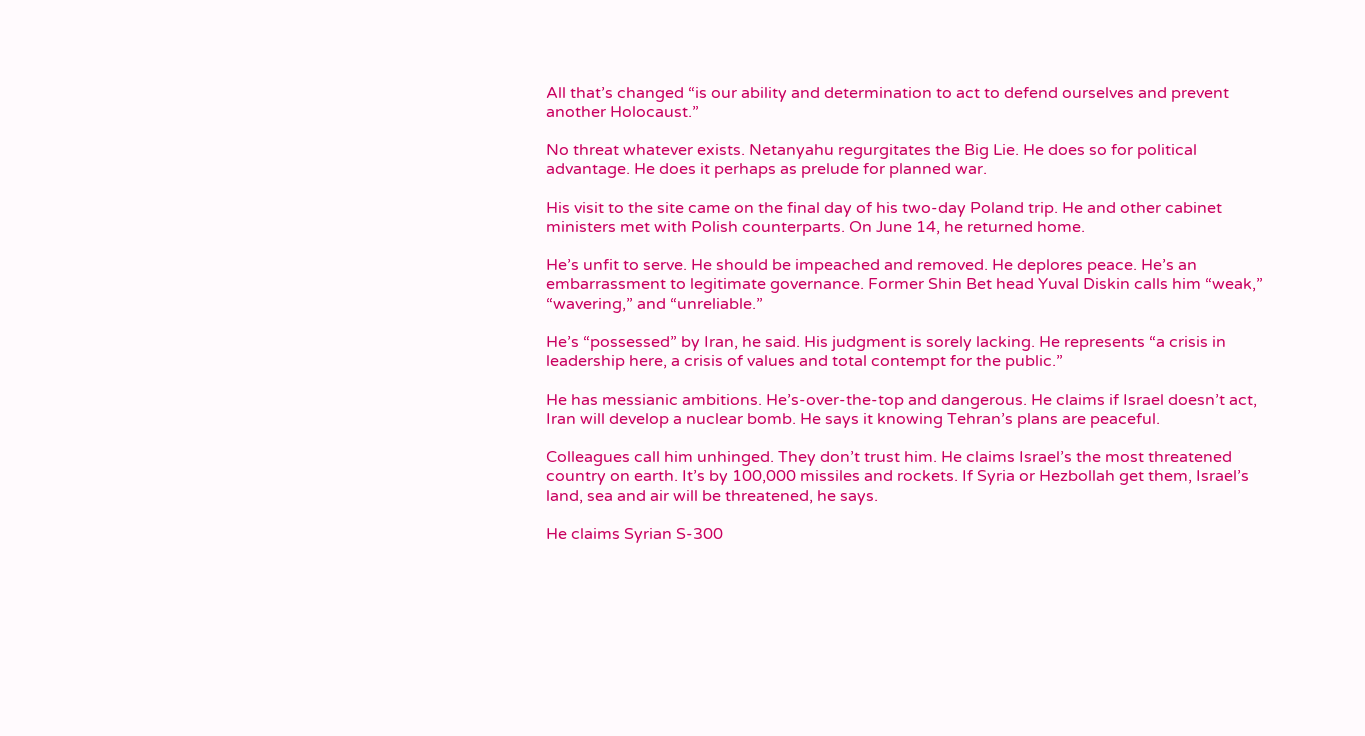All that’s changed “is our ability and determination to act to defend ourselves and prevent another Holocaust.”

No threat whatever exists. Netanyahu regurgitates the Big Lie. He does so for political advantage. He does it perhaps as prelude for planned war.

His visit to the site came on the final day of his two-day Poland trip. He and other cabinet ministers met with Polish counterparts. On June 14, he returned home.

He’s unfit to serve. He should be impeached and removed. He deplores peace. He’s an embarrassment to legitimate governance. Former Shin Bet head Yuval Diskin calls him “weak,” “wavering,” and “unreliable.”

He’s “possessed” by Iran, he said. His judgment is sorely lacking. He represents “a crisis in leadership here, a crisis of values and total contempt for the public.”

He has messianic ambitions. He’s-over-the-top and dangerous. He claims if Israel doesn’t act, Iran will develop a nuclear bomb. He says it knowing Tehran’s plans are peaceful.

Colleagues call him unhinged. They don’t trust him. He claims Israel’s the most threatened country on earth. It’s by 100,000 missiles and rockets. If Syria or Hezbollah get them, Israel’s land, sea and air will be threatened, he says.

He claims Syrian S-300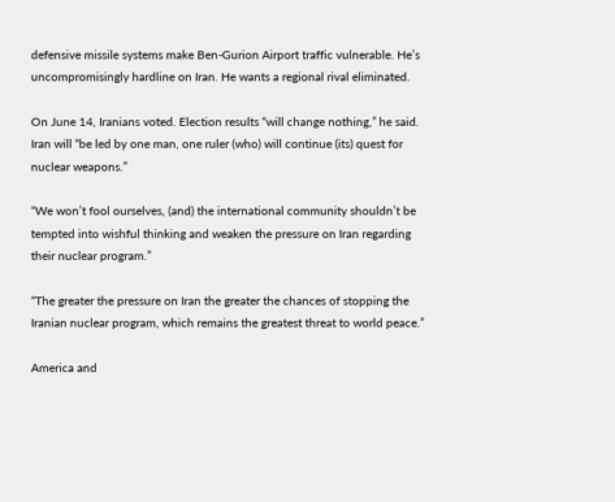defensive missile systems make Ben-Gurion Airport traffic vulnerable. He’s uncompromisingly hardline on Iran. He wants a regional rival eliminated.

On June 14, Iranians voted. Election results “will change nothing,” he said. Iran will “be led by one man, one ruler (who) will continue (its) quest for nuclear weapons.”

“We won’t fool ourselves, (and) the international community shouldn’t be tempted into wishful thinking and weaken the pressure on Iran regarding their nuclear program.”

“The greater the pressure on Iran the greater the chances of stopping the Iranian nuclear program, which remains the greatest threat to world peace.”

America and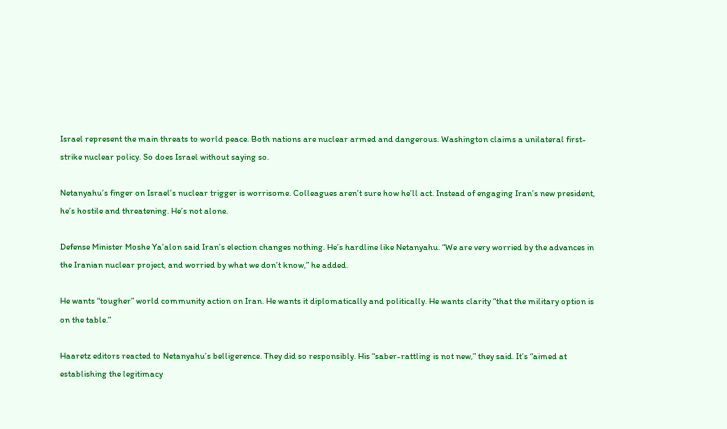Israel represent the main threats to world peace. Both nations are nuclear armed and dangerous. Washington claims a unilateral first-strike nuclear policy. So does Israel without saying so.

Netanyahu’s finger on Israel’s nuclear trigger is worrisome. Colleagues aren’t sure how he’ll act. Instead of engaging Iran’s new president, he’s hostile and threatening. He’s not alone.

Defense Minister Moshe Ya’alon said Iran’s election changes nothing. He’s hardline like Netanyahu. “We are very worried by the advances in the Iranian nuclear project, and worried by what we don’t know,” he added.

He wants “tougher” world community action on Iran. He wants it diplomatically and politically. He wants clarity “that the military option is on the table.”

Haaretz editors reacted to Netanyahu’s belligerence. They did so responsibly. His “saber-rattling is not new,” they said. It’s “aimed at establishing the legitimacy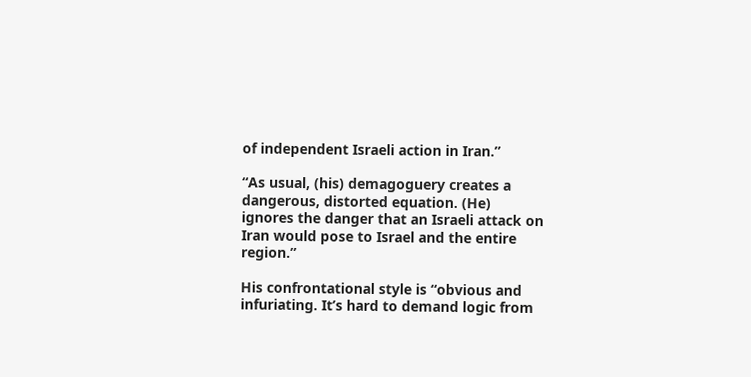of independent Israeli action in Iran.”

“As usual, (his) demagoguery creates a dangerous, distorted equation. (He) ignores the danger that an Israeli attack on Iran would pose to Israel and the entire region.”

His confrontational style is “obvious and infuriating. It’s hard to demand logic from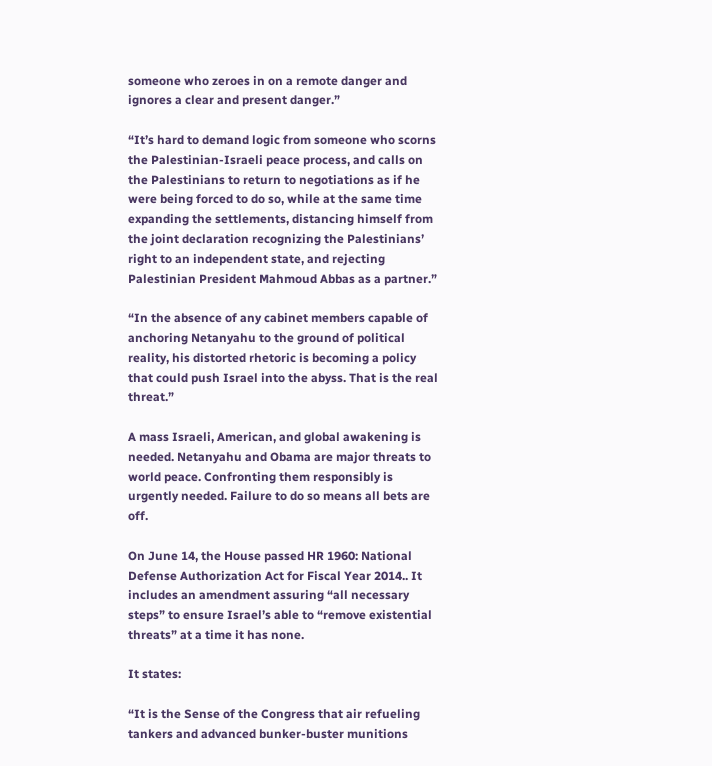someone who zeroes in on a remote danger and ignores a clear and present danger.”

“It’s hard to demand logic from someone who scorns the Palestinian-Israeli peace process, and calls on the Palestinians to return to negotiations as if he were being forced to do so, while at the same time expanding the settlements, distancing himself from the joint declaration recognizing the Palestinians’ right to an independent state, and rejecting Palestinian President Mahmoud Abbas as a partner.”

“In the absence of any cabinet members capable of anchoring Netanyahu to the ground of political reality, his distorted rhetoric is becoming a policy that could push Israel into the abyss. That is the real threat.”

A mass Israeli, American, and global awakening is needed. Netanyahu and Obama are major threats to world peace. Confronting them responsibly is urgently needed. Failure to do so means all bets are off.

On June 14, the House passed HR 1960: National Defense Authorization Act for Fiscal Year 2014.. It includes an amendment assuring “all necessary steps” to ensure Israel’s able to “remove existential threats” at a time it has none.

It states:

“It is the Sense of the Congress that air refueling tankers and advanced bunker-buster munitions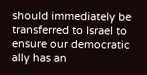should immediately be transferred to Israel to ensure our democratic ally has an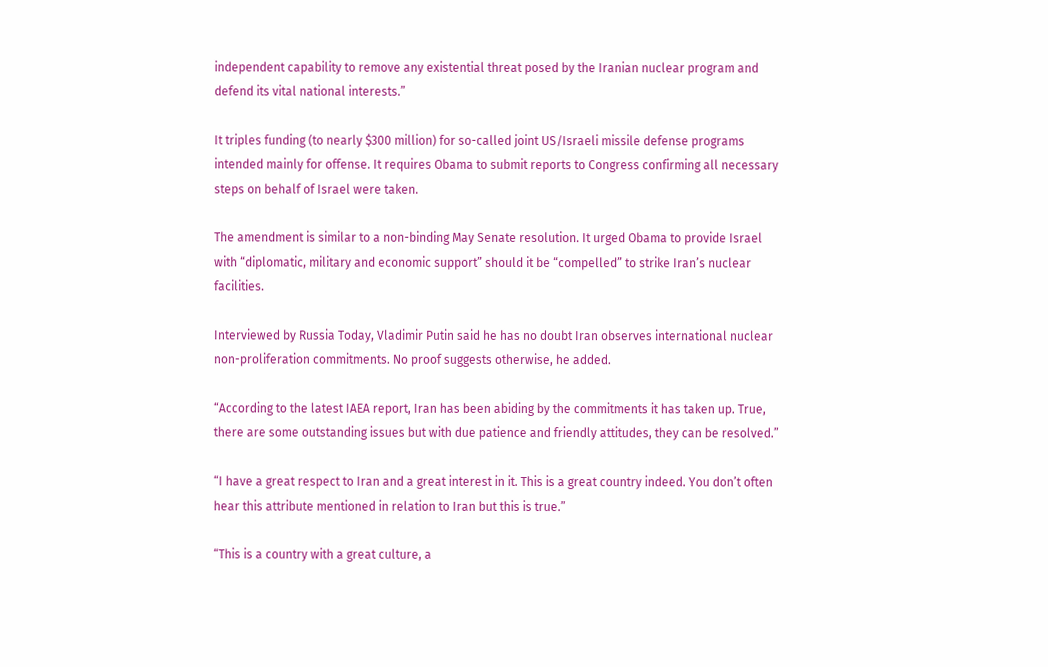independent capability to remove any existential threat posed by the Iranian nuclear program and defend its vital national interests.”

It triples funding (to nearly $300 million) for so-called joint US/Israeli missile defense programs intended mainly for offense. It requires Obama to submit reports to Congress confirming all necessary steps on behalf of Israel were taken.

The amendment is similar to a non-binding May Senate resolution. It urged Obama to provide Israel with “diplomatic, military and economic support” should it be “compelled” to strike Iran’s nuclear facilities.

Interviewed by Russia Today, Vladimir Putin said he has no doubt Iran observes international nuclear non-proliferation commitments. No proof suggests otherwise, he added.

“According to the latest IAEA report, Iran has been abiding by the commitments it has taken up. True, there are some outstanding issues but with due patience and friendly attitudes, they can be resolved.”

“I have a great respect to Iran and a great interest in it. This is a great country indeed. You don’t often hear this attribute mentioned in relation to Iran but this is true.”

“This is a country with a great culture, a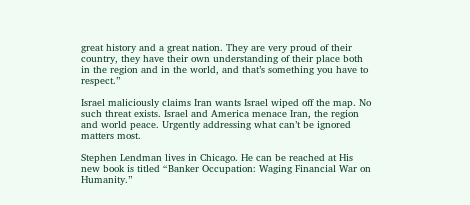great history and a great nation. They are very proud of their country, they have their own understanding of their place both in the region and in the world, and that’s something you have to respect.”

Israel maliciously claims Iran wants Israel wiped off the map. No such threat exists. Israel and America menace Iran, the region and world peace. Urgently addressing what can’t be ignored matters most.

Stephen Lendman lives in Chicago. He can be reached at His new book is titled “Banker Occupation: Waging Financial War on Humanity.”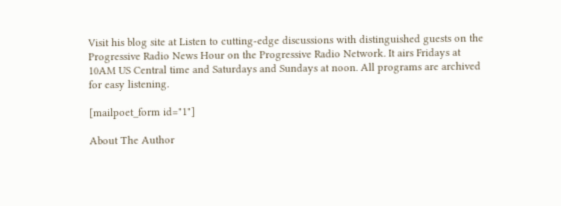Visit his blog site at Listen to cutting-edge discussions with distinguished guests on the Progressive Radio News Hour on the Progressive Radio Network. It airs Fridays at 10AM US Central time and Saturdays and Sundays at noon. All programs are archived for easy listening.

[mailpoet_form id="1"]

About The Author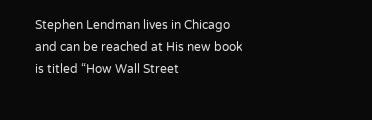Stephen Lendman lives in Chicago and can be reached at His new book is titled “How Wall Street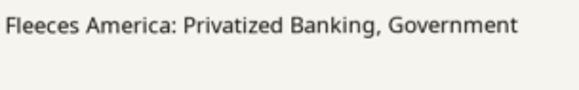Fleeces America: Privatized Banking, Government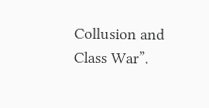Collusion and Class War”.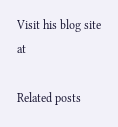Visit his blog site at

Related posts